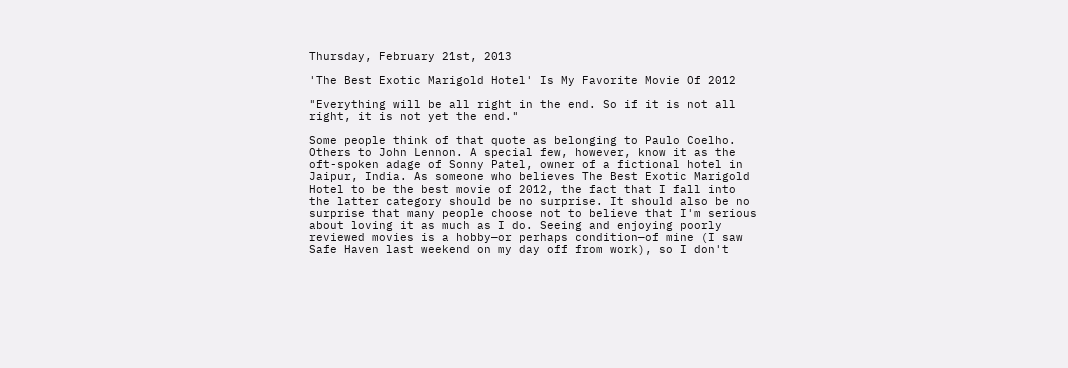Thursday, February 21st, 2013

'The Best Exotic Marigold Hotel' Is My Favorite Movie Of 2012

"Everything will be all right in the end. So if it is not all right, it is not yet the end."

Some people think of that quote as belonging to Paulo Coelho. Others to John Lennon. A special few, however, know it as the oft-spoken adage of Sonny Patel, owner of a fictional hotel in Jaipur, India. As someone who believes The Best Exotic Marigold Hotel to be the best movie of 2012, the fact that I fall into the latter category should be no surprise. It should also be no surprise that many people choose not to believe that I'm serious about loving it as much as I do. Seeing and enjoying poorly reviewed movies is a hobby—or perhaps condition—of mine (I saw Safe Haven last weekend on my day off from work), so I don't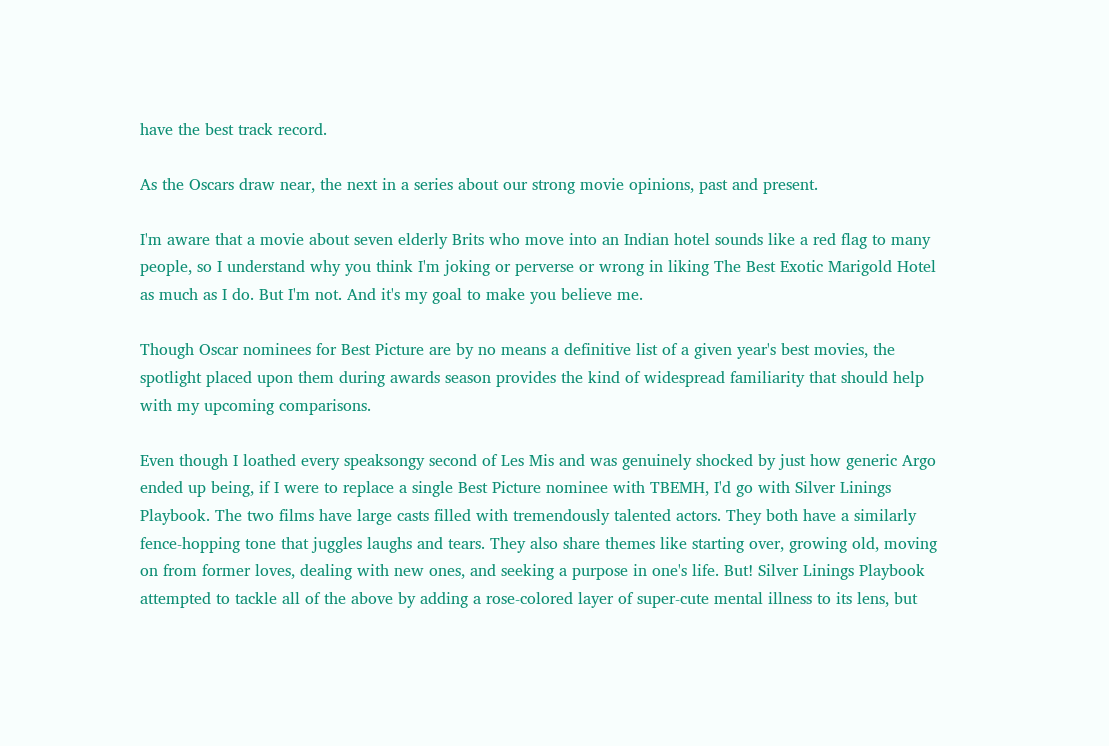have the best track record.

As the Oscars draw near, the next in a series about our strong movie opinions, past and present.

I'm aware that a movie about seven elderly Brits who move into an Indian hotel sounds like a red flag to many people, so I understand why you think I'm joking or perverse or wrong in liking The Best Exotic Marigold Hotel as much as I do. But I'm not. And it's my goal to make you believe me.

Though Oscar nominees for Best Picture are by no means a definitive list of a given year's best movies, the spotlight placed upon them during awards season provides the kind of widespread familiarity that should help with my upcoming comparisons.

Even though I loathed every speaksongy second of Les Mis and was genuinely shocked by just how generic Argo ended up being, if I were to replace a single Best Picture nominee with TBEMH, I'd go with Silver Linings Playbook. The two films have large casts filled with tremendously talented actors. They both have a similarly fence-hopping tone that juggles laughs and tears. They also share themes like starting over, growing old, moving on from former loves, dealing with new ones, and seeking a purpose in one's life. But! Silver Linings Playbook attempted to tackle all of the above by adding a rose-colored layer of super-cute mental illness to its lens, but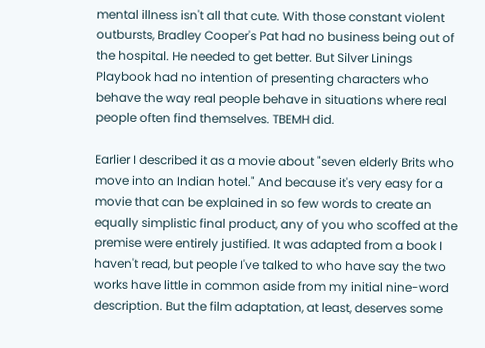mental illness isn't all that cute. With those constant violent outbursts, Bradley Cooper's Pat had no business being out of the hospital. He needed to get better. But Silver Linings Playbook had no intention of presenting characters who behave the way real people behave in situations where real people often find themselves. TBEMH did.

Earlier I described it as a movie about "seven elderly Brits who move into an Indian hotel." And because it's very easy for a movie that can be explained in so few words to create an equally simplistic final product, any of you who scoffed at the premise were entirely justified. It was adapted from a book I haven't read, but people I've talked to who have say the two works have little in common aside from my initial nine-word description. But the film adaptation, at least, deserves some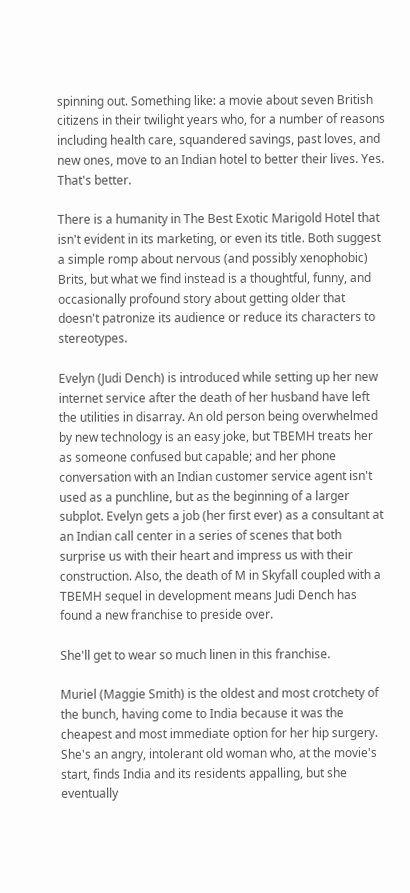spinning out. Something like: a movie about seven British citizens in their twilight years who, for a number of reasons including health care, squandered savings, past loves, and new ones, move to an Indian hotel to better their lives. Yes. That's better.

There is a humanity in The Best Exotic Marigold Hotel that isn't evident in its marketing, or even its title. Both suggest a simple romp about nervous (and possibly xenophobic) Brits, but what we find instead is a thoughtful, funny, and occasionally profound story about getting older that doesn't patronize its audience or reduce its characters to stereotypes.

Evelyn (Judi Dench) is introduced while setting up her new internet service after the death of her husband have left the utilities in disarray. An old person being overwhelmed by new technology is an easy joke, but TBEMH treats her as someone confused but capable; and her phone conversation with an Indian customer service agent isn't used as a punchline, but as the beginning of a larger subplot. Evelyn gets a job (her first ever) as a consultant at an Indian call center in a series of scenes that both surprise us with their heart and impress us with their construction. Also, the death of M in Skyfall coupled with a TBEMH sequel in development means Judi Dench has found a new franchise to preside over.

She'll get to wear so much linen in this franchise.

Muriel (Maggie Smith) is the oldest and most crotchety of the bunch, having come to India because it was the cheapest and most immediate option for her hip surgery. She's an angry, intolerant old woman who, at the movie's start, finds India and its residents appalling, but she eventually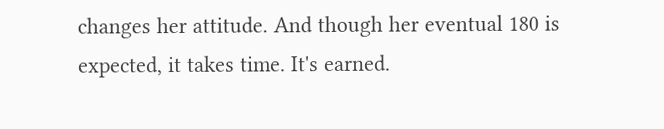changes her attitude. And though her eventual 180 is expected, it takes time. It's earned.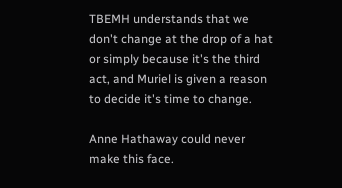TBEMH understands that we don't change at the drop of a hat or simply because it's the third act, and Muriel is given a reason to decide it's time to change.

Anne Hathaway could never make this face.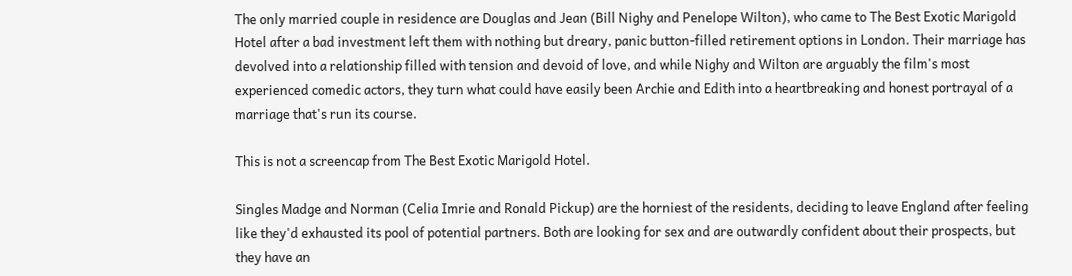The only married couple in residence are Douglas and Jean (Bill Nighy and Penelope Wilton), who came to The Best Exotic Marigold Hotel after a bad investment left them with nothing but dreary, panic button-filled retirement options in London. Their marriage has devolved into a relationship filled with tension and devoid of love, and while Nighy and Wilton are arguably the film's most experienced comedic actors, they turn what could have easily been Archie and Edith into a heartbreaking and honest portrayal of a marriage that's run its course.

This is not a screencap from The Best Exotic Marigold Hotel.

Singles Madge and Norman (Celia Imrie and Ronald Pickup) are the horniest of the residents, deciding to leave England after feeling like they'd exhausted its pool of potential partners. Both are looking for sex and are outwardly confident about their prospects, but they have an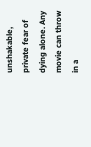unshakable, private fear of dying alone. Any movie can throw in a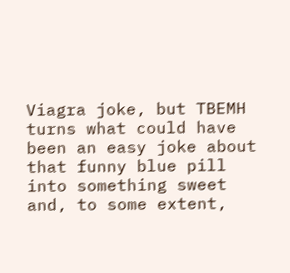Viagra joke, but TBEMH turns what could have been an easy joke about that funny blue pill into something sweet and, to some extent,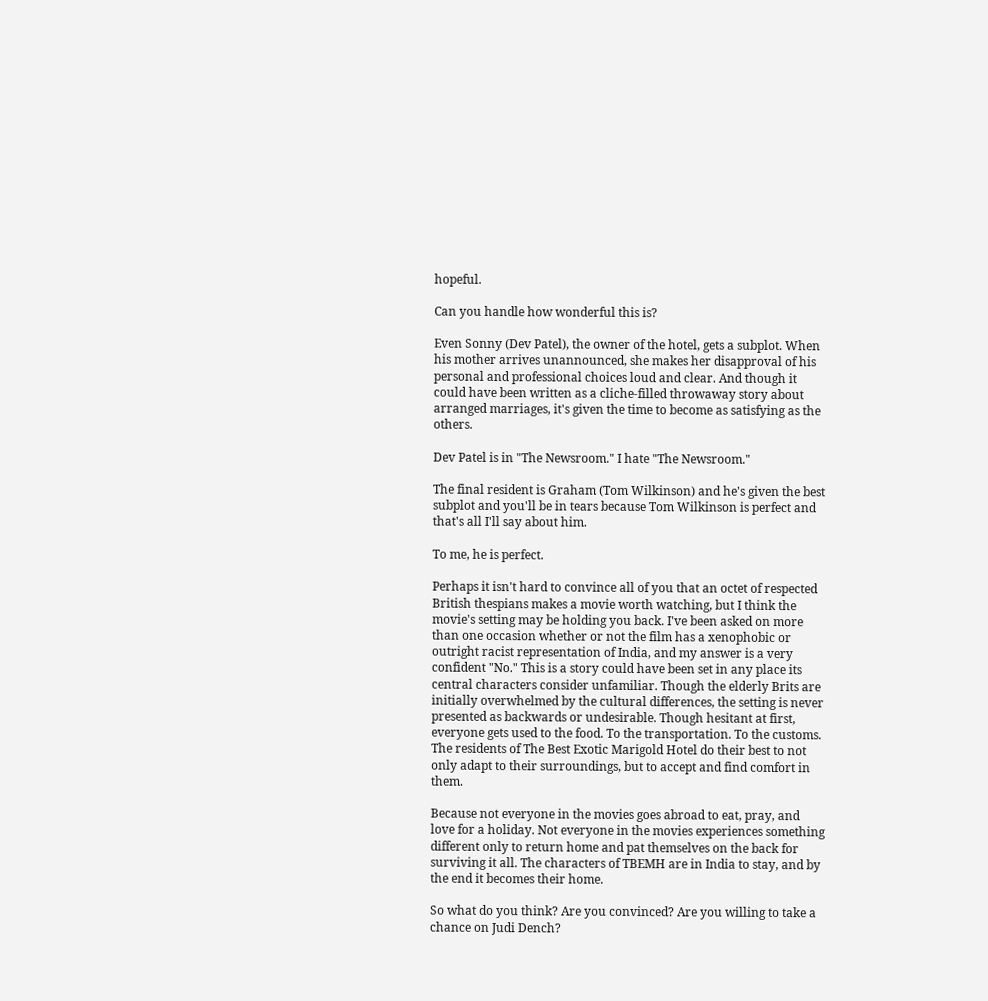hopeful.

Can you handle how wonderful this is?

Even Sonny (Dev Patel), the owner of the hotel, gets a subplot. When his mother arrives unannounced, she makes her disapproval of his personal and professional choices loud and clear. And though it could have been written as a cliche-filled throwaway story about arranged marriages, it's given the time to become as satisfying as the others.

Dev Patel is in "The Newsroom." I hate "The Newsroom."

The final resident is Graham (Tom Wilkinson) and he's given the best subplot and you'll be in tears because Tom Wilkinson is perfect and that's all I'll say about him.

To me, he is perfect.

Perhaps it isn't hard to convince all of you that an octet of respected British thespians makes a movie worth watching, but I think the movie's setting may be holding you back. I've been asked on more than one occasion whether or not the film has a xenophobic or outright racist representation of India, and my answer is a very confident "No." This is a story could have been set in any place its central characters consider unfamiliar. Though the elderly Brits are initially overwhelmed by the cultural differences, the setting is never presented as backwards or undesirable. Though hesitant at first, everyone gets used to the food. To the transportation. To the customs. The residents of The Best Exotic Marigold Hotel do their best to not only adapt to their surroundings, but to accept and find comfort in them.

Because not everyone in the movies goes abroad to eat, pray, and love for a holiday. Not everyone in the movies experiences something different only to return home and pat themselves on the back for surviving it all. The characters of TBEMH are in India to stay, and by the end it becomes their home.

So what do you think? Are you convinced? Are you willing to take a chance on Judi Dench?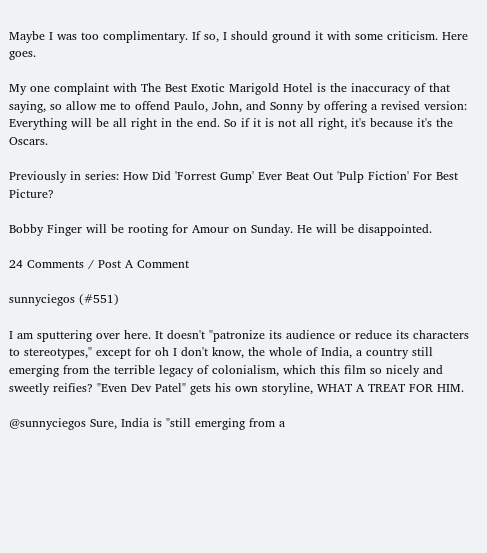Maybe I was too complimentary. If so, I should ground it with some criticism. Here goes.

My one complaint with The Best Exotic Marigold Hotel is the inaccuracy of that saying, so allow me to offend Paulo, John, and Sonny by offering a revised version: Everything will be all right in the end. So if it is not all right, it's because it's the Oscars.

Previously in series: How Did 'Forrest Gump' Ever Beat Out 'Pulp Fiction' For Best Picture?

Bobby Finger will be rooting for Amour on Sunday. He will be disappointed.

24 Comments / Post A Comment

sunnyciegos (#551)

I am sputtering over here. It doesn't "patronize its audience or reduce its characters to stereotypes," except for oh I don't know, the whole of India, a country still emerging from the terrible legacy of colonialism, which this film so nicely and sweetly reifies? "Even Dev Patel" gets his own storyline, WHAT A TREAT FOR HIM.

@sunnyciegos Sure, India is "still emerging from a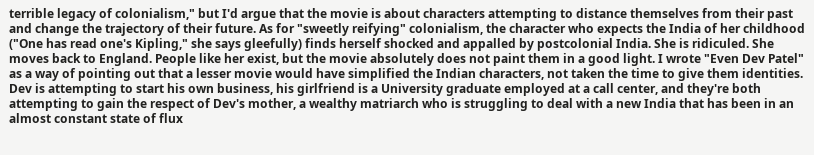terrible legacy of colonialism," but I'd argue that the movie is about characters attempting to distance themselves from their past and change the trajectory of their future. As for "sweetly reifying" colonialism, the character who expects the India of her childhood ("One has read one's Kipling," she says gleefully) finds herself shocked and appalled by postcolonial India. She is ridiculed. She moves back to England. People like her exist, but the movie absolutely does not paint them in a good light. I wrote "Even Dev Patel" as a way of pointing out that a lesser movie would have simplified the Indian characters, not taken the time to give them identities. Dev is attempting to start his own business, his girlfriend is a University graduate employed at a call center, and they're both attempting to gain the respect of Dev's mother, a wealthy matriarch who is struggling to deal with a new India that has been in an almost constant state of flux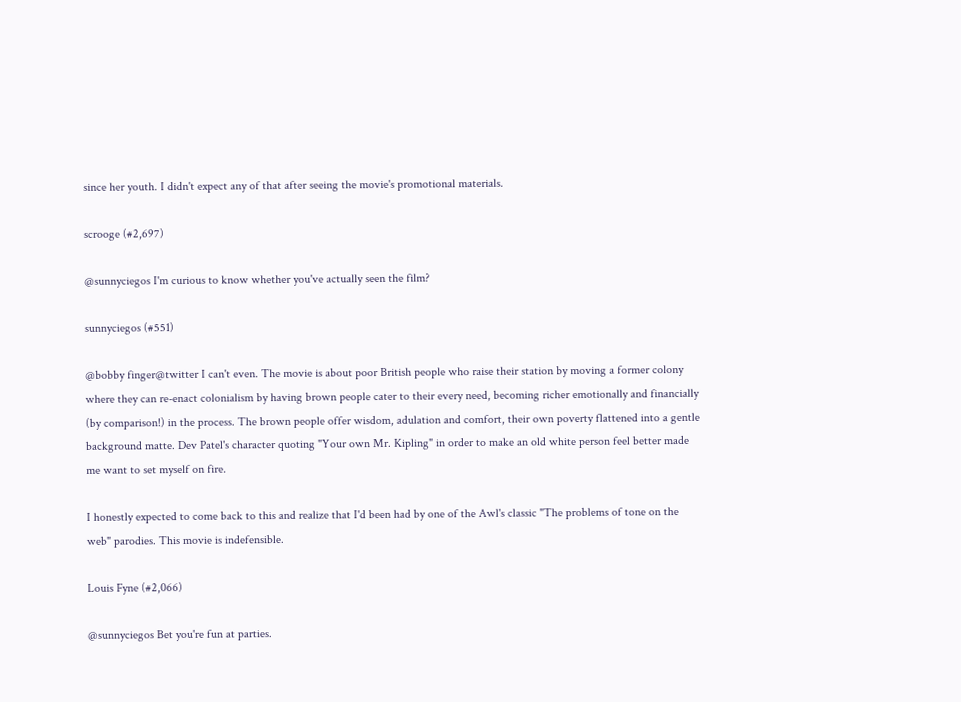since her youth. I didn't expect any of that after seeing the movie's promotional materials.

scrooge (#2,697)

@sunnyciegos I'm curious to know whether you've actually seen the film?

sunnyciegos (#551)

@bobby finger@twitter I can't even. The movie is about poor British people who raise their station by moving a former colony where they can re-enact colonialism by having brown people cater to their every need, becoming richer emotionally and financially (by comparison!) in the process. The brown people offer wisdom, adulation and comfort, their own poverty flattened into a gentle background matte. Dev Patel's character quoting "Your own Mr. Kipling" in order to make an old white person feel better made me want to set myself on fire.

I honestly expected to come back to this and realize that I'd been had by one of the Awl's classic "The problems of tone on the web" parodies. This movie is indefensible.

Louis Fyne (#2,066)

@sunnyciegos Bet you're fun at parties.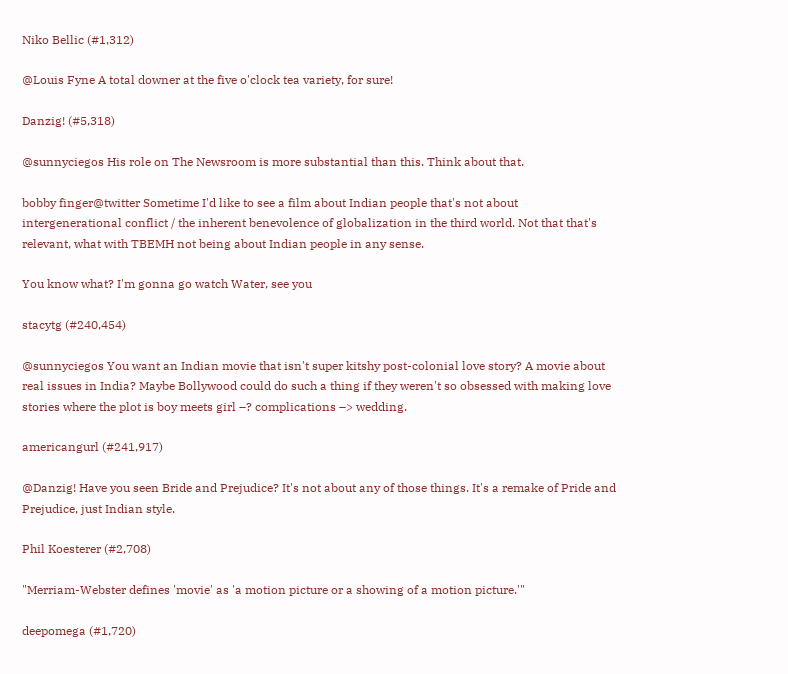Niko Bellic (#1,312)

@Louis Fyne A total downer at the five o'clock tea variety, for sure!

Danzig! (#5,318)

@sunnyciegos His role on The Newsroom is more substantial than this. Think about that.

bobby finger@twitter Sometime I'd like to see a film about Indian people that's not about intergenerational conflict / the inherent benevolence of globalization in the third world. Not that that's relevant, what with TBEMH not being about Indian people in any sense.

You know what? I'm gonna go watch Water, see you

stacytg (#240,454)

@sunnyciegos You want an Indian movie that isn't super kitshy post-colonial love story? A movie about real issues in India? Maybe Bollywood could do such a thing if they weren't so obsessed with making love stories where the plot is boy meets girl –? complications –> wedding.

americangurl (#241,917)

@Danzig! Have you seen Bride and Prejudice? It's not about any of those things. It's a remake of Pride and Prejudice, just Indian style.

Phil Koesterer (#2,708)

"Merriam-Webster defines 'movie' as 'a motion picture or a showing of a motion picture.'"

deepomega (#1,720)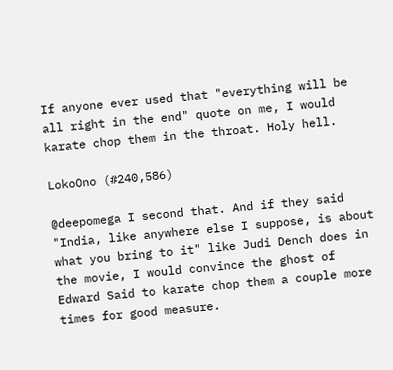If anyone ever used that "everything will be all right in the end" quote on me, I would karate chop them in the throat. Holy hell.

LokoOno (#240,586)

@deepomega I second that. And if they said "India, like anywhere else I suppose, is about what you bring to it" like Judi Dench does in the movie, I would convince the ghost of Edward Said to karate chop them a couple more times for good measure.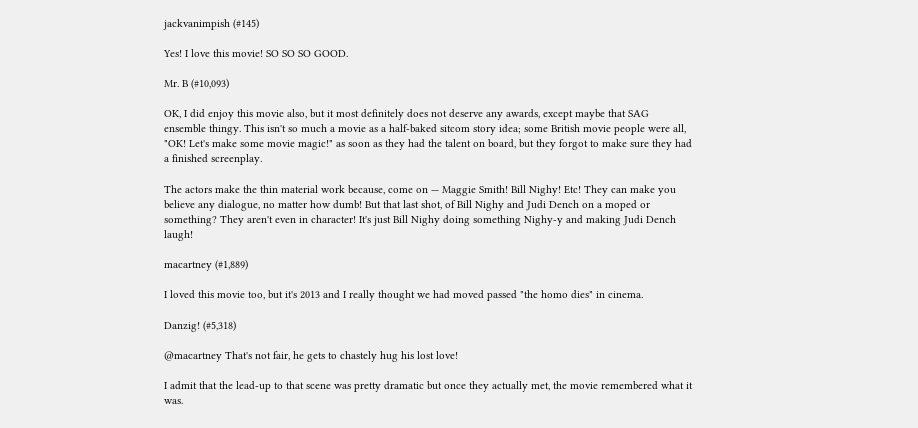jackvanimpish (#145)

Yes! I love this movie! SO SO SO GOOD.

Mr. B (#10,093)

OK, I did enjoy this movie also, but it most definitely does not deserve any awards, except maybe that SAG ensemble thingy. This isn't so much a movie as a half-baked sitcom story idea; some British movie people were all, "OK! Let's make some movie magic!" as soon as they had the talent on board, but they forgot to make sure they had a finished screenplay.

The actors make the thin material work because, come on — Maggie Smith! Bill Nighy! Etc! They can make you believe any dialogue, no matter how dumb! But that last shot, of Bill Nighy and Judi Dench on a moped or something? They aren't even in character! It's just Bill Nighy doing something Nighy-y and making Judi Dench laugh!

macartney (#1,889)

I loved this movie too, but it's 2013 and I really thought we had moved passed "the homo dies" in cinema.

Danzig! (#5,318)

@macartney That's not fair, he gets to chastely hug his lost love!

I admit that the lead-up to that scene was pretty dramatic but once they actually met, the movie remembered what it was.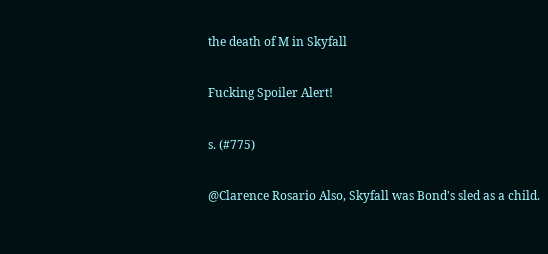the death of M in Skyfall

Fucking Spoiler Alert!

s. (#775)

@Clarence Rosario Also, Skyfall was Bond's sled as a child.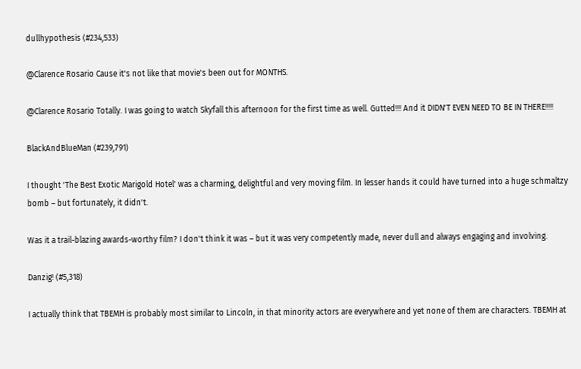dullhypothesis (#234,533)

@Clarence Rosario Cause it's not like that movie's been out for MONTHS.

@Clarence Rosario Totally. I was going to watch Skyfall this afternoon for the first time as well. Gutted!!! And it DIDN'T EVEN NEED TO BE IN THERE!!!!

BlackAndBlueMan (#239,791)

I thought 'The Best Exotic Marigold Hotel' was a charming, delightful and very moving film. In lesser hands it could have turned into a huge schmaltzy bomb – but fortunately, it didn't.

Was it a trail-blazing awards-worthy film? I don't think it was – but it was very competently made, never dull and always engaging and involving.

Danzig! (#5,318)

I actually think that TBEMH is probably most similar to Lincoln, in that minority actors are everywhere and yet none of them are characters. TBEMH at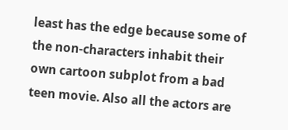least has the edge because some of the non-characters inhabit their own cartoon subplot from a bad teen movie. Also all the actors are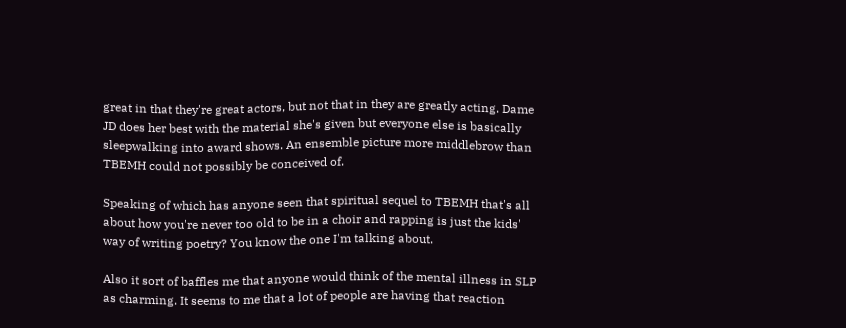great in that they're great actors, but not that in they are greatly acting. Dame JD does her best with the material she's given but everyone else is basically sleepwalking into award shows. An ensemble picture more middlebrow than TBEMH could not possibly be conceived of.

Speaking of which has anyone seen that spiritual sequel to TBEMH that's all about how you're never too old to be in a choir and rapping is just the kids' way of writing poetry? You know the one I'm talking about.

Also it sort of baffles me that anyone would think of the mental illness in SLP as charming. It seems to me that a lot of people are having that reaction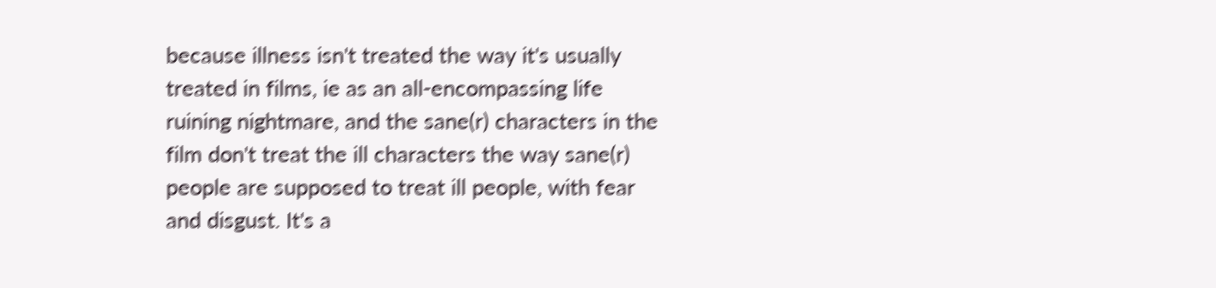because illness isn't treated the way it's usually treated in films, ie as an all-encompassing life ruining nightmare, and the sane(r) characters in the film don't treat the ill characters the way sane(r) people are supposed to treat ill people, with fear and disgust. It's a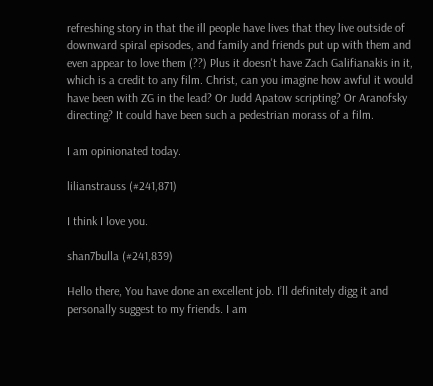refreshing story in that the ill people have lives that they live outside of downward spiral episodes, and family and friends put up with them and even appear to love them (??) Plus it doesn't have Zach Galifianakis in it, which is a credit to any film. Christ, can you imagine how awful it would have been with ZG in the lead? Or Judd Apatow scripting? Or Aranofsky directing? It could have been such a pedestrian morass of a film.

I am opinionated today.

lilianstrauss (#241,871)

I think I love you.

shan7bulla (#241,839)

Hello there, You have done an excellent job. I’ll definitely digg it and personally suggest to my friends. I am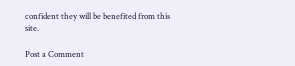confident they will be benefited from this site.

Post a Comment